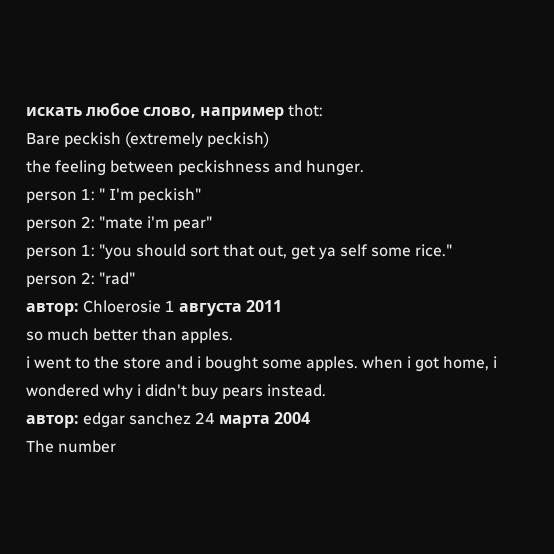искать любое слово, например thot:
Bare peckish (extremely peckish)
the feeling between peckishness and hunger.
person 1: " I'm peckish"
person 2: "mate i'm pear"
person 1: "you should sort that out, get ya self some rice."
person 2: "rad"
автор: Chloerosie 1 августа 2011
so much better than apples.
i went to the store and i bought some apples. when i got home, i wondered why i didn't buy pears instead.
автор: edgar sanchez 24 марта 2004
The number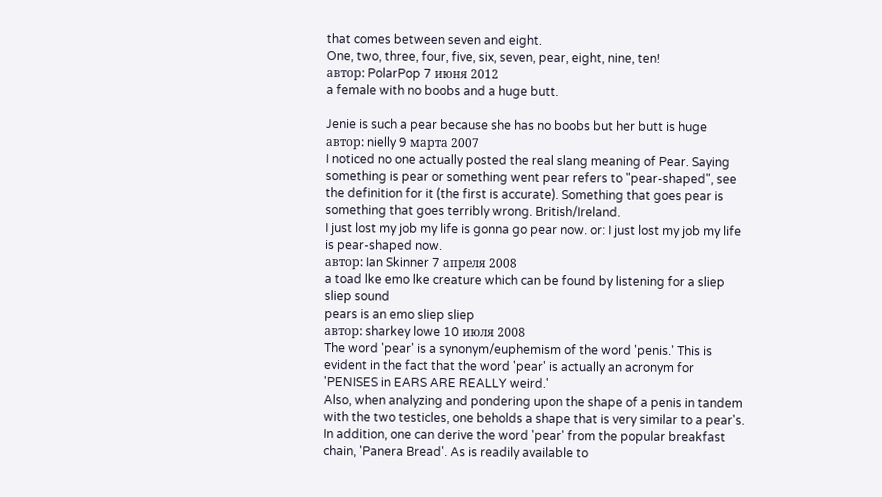that comes between seven and eight.
One, two, three, four, five, six, seven, pear, eight, nine, ten!
автор: PolarPop 7 июня 2012
a female with no boobs and a huge butt.

Jenie is such a pear because she has no boobs but her butt is huge
автор: nielly 9 марта 2007
I noticed no one actually posted the real slang meaning of Pear. Saying something is pear or something went pear refers to "pear-shaped", see the definition for it (the first is accurate). Something that goes pear is something that goes terribly wrong. British/Ireland.
I just lost my job my life is gonna go pear now. or: I just lost my job my life is pear-shaped now.
автор: Ian Skinner 7 апреля 2008
a toad lke emo lke creature which can be found by listening for a sliep sliep sound
pears is an emo sliep sliep
автор: sharkey lowe 10 июля 2008
The word 'pear' is a synonym/euphemism of the word 'penis.' This is evident in the fact that the word 'pear' is actually an acronym for 'PENISES in EARS ARE REALLY weird.'
Also, when analyzing and pondering upon the shape of a penis in tandem with the two testicles, one beholds a shape that is very similar to a pear's.
In addition, one can derive the word 'pear' from the popular breakfast chain, 'Panera Bread'. As is readily available to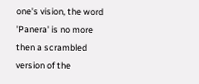one's vision, the word 'Panera' is no more then a scrambled version of the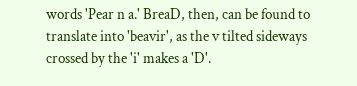words 'Pear n a.' BreaD, then, can be found to translate into 'beavir', as the v tilted sideways crossed by the 'i' makes a 'D'.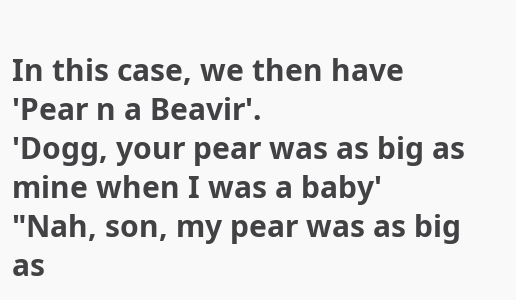In this case, we then have 'Pear n a Beavir'.
'Dogg, your pear was as big as mine when I was a baby'
"Nah, son, my pear was as big as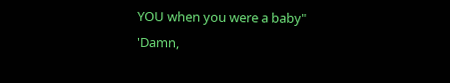YOU when you were a baby"
'Damn,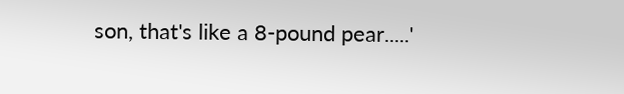son, that's like a 8-pound pear.....'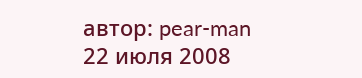автор: pear-man 22 июля 2008